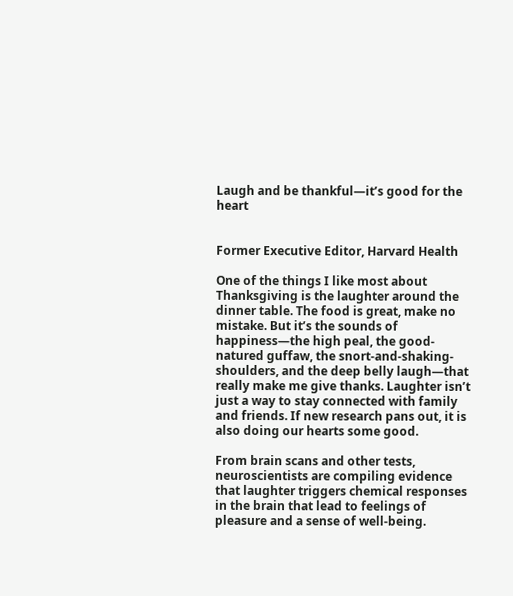Laugh and be thankful—it’s good for the heart


Former Executive Editor, Harvard Health

One of the things I like most about Thanksgiving is the laughter around the dinner table. The food is great, make no mistake. But it’s the sounds of happiness—the high peal, the good-natured guffaw, the snort-and-shaking-shoulders, and the deep belly laugh—that really make me give thanks. Laughter isn’t just a way to stay connected with family and friends. If new research pans out, it is also doing our hearts some good.

From brain scans and other tests, neuroscientists are compiling evidence that laughter triggers chemical responses in the brain that lead to feelings of pleasure and a sense of well-being.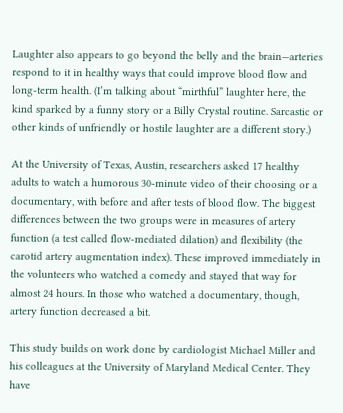Laughter also appears to go beyond the belly and the brain—arteries respond to it in healthy ways that could improve blood flow and long-term health. (I’m talking about “mirthful” laughter here, the kind sparked by a funny story or a Billy Crystal routine. Sarcastic or other kinds of unfriendly or hostile laughter are a different story.)

At the University of Texas, Austin, researchers asked 17 healthy adults to watch a humorous 30-minute video of their choosing or a documentary, with before and after tests of blood flow. The biggest differences between the two groups were in measures of artery function (a test called flow-mediated dilation) and flexibility (the carotid artery augmentation index). These improved immediately in the volunteers who watched a comedy and stayed that way for almost 24 hours. In those who watched a documentary, though, artery function decreased a bit.

This study builds on work done by cardiologist Michael Miller and his colleagues at the University of Maryland Medical Center. They have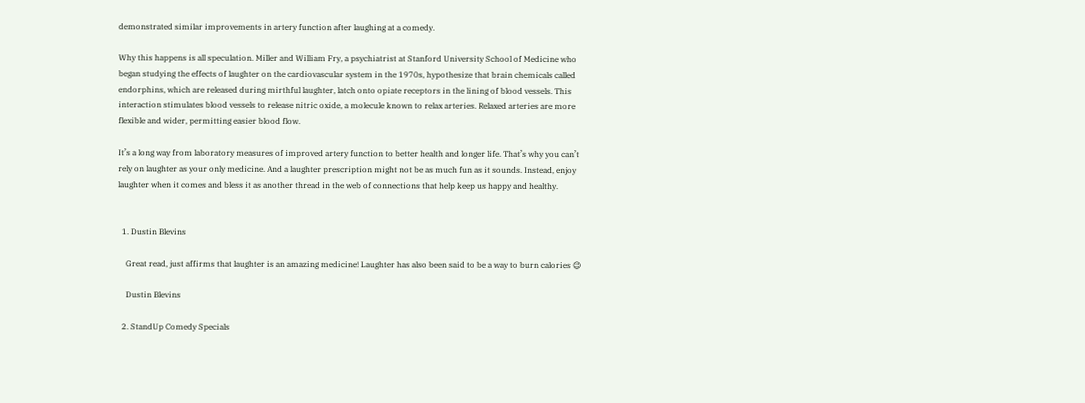demonstrated similar improvements in artery function after laughing at a comedy.

Why this happens is all speculation. Miller and William Fry, a psychiatrist at Stanford University School of Medicine who began studying the effects of laughter on the cardiovascular system in the 1970s, hypothesize that brain chemicals called endorphins, which are released during mirthful laughter, latch onto opiate receptors in the lining of blood vessels. This interaction stimulates blood vessels to release nitric oxide, a molecule known to relax arteries. Relaxed arteries are more flexible and wider, permitting easier blood flow.

It’s a long way from laboratory measures of improved artery function to better health and longer life. That’s why you can’t rely on laughter as your only medicine. And a laughter prescription might not be as much fun as it sounds. Instead, enjoy laughter when it comes and bless it as another thread in the web of connections that help keep us happy and healthy.


  1. Dustin Blevins

    Great read, just affirms that laughter is an amazing medicine! Laughter has also been said to be a way to burn calories 😉

    Dustin Blevins

  2. StandUp Comedy Specials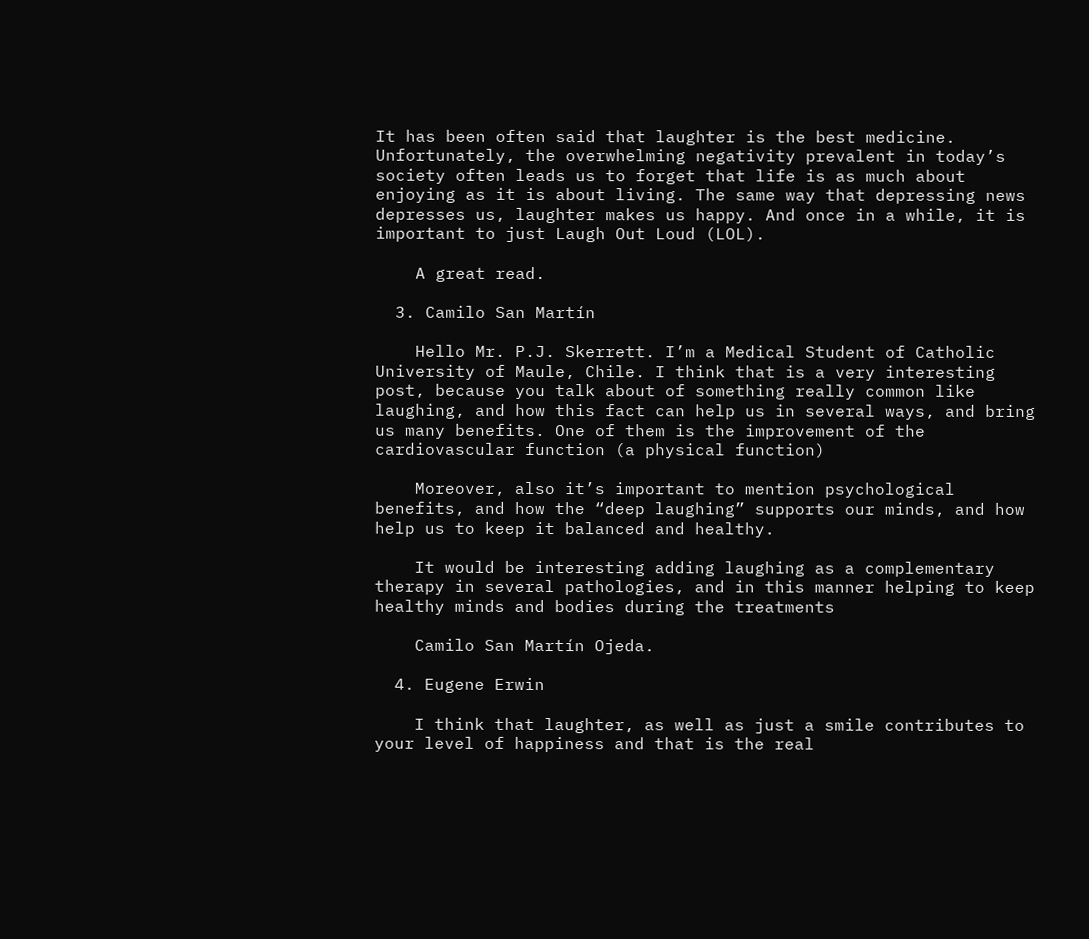It has been often said that laughter is the best medicine. Unfortunately, the overwhelming negativity prevalent in today’s society often leads us to forget that life is as much about enjoying as it is about living. The same way that depressing news depresses us, laughter makes us happy. And once in a while, it is important to just Laugh Out Loud (LOL).

    A great read.

  3. Camilo San Martín

    Hello Mr. P.J. Skerrett. I’m a Medical Student of Catholic University of Maule, Chile. I think that is a very interesting post, because you talk about of something really common like laughing, and how this fact can help us in several ways, and bring us many benefits. One of them is the improvement of the cardiovascular function (a physical function)

    Moreover, also it’s important to mention psychological benefits, and how the “deep laughing” supports our minds, and how help us to keep it balanced and healthy.

    It would be interesting adding laughing as a complementary therapy in several pathologies, and in this manner helping to keep healthy minds and bodies during the treatments

    Camilo San Martín Ojeda.

  4. Eugene Erwin

    I think that laughter, as well as just a smile contributes to your level of happiness and that is the real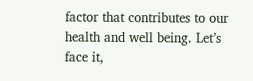factor that contributes to our health and well being. Let’s face it,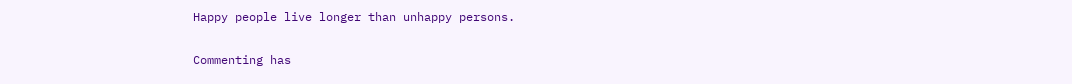Happy people live longer than unhappy persons.

Commenting has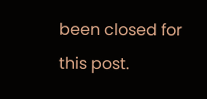been closed for this post.